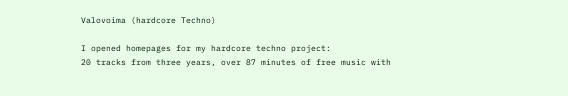Valovoima (hardcore Techno)

I opened homepages for my hardcore techno project:
20 tracks from three years, over 87 minutes of free music with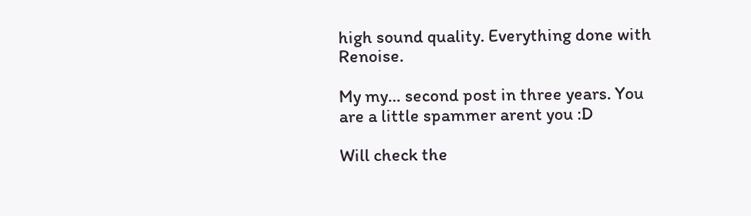high sound quality. Everything done with Renoise.

My my… second post in three years. You are a little spammer arent you :D

Will check the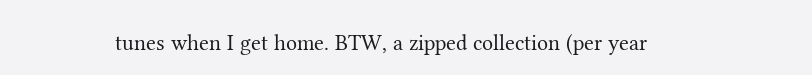tunes when I get home. BTW, a zipped collection (per year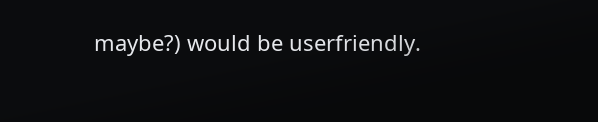maybe?) would be userfriendly.